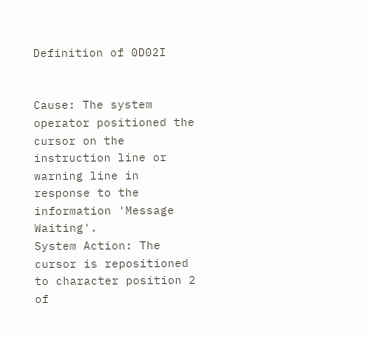Definition of 0D02I


Cause: The system operator positioned the cursor on the instruction line or warning line in
response to the information 'Message Waiting'.
System Action: The cursor is repositioned to character position 2 of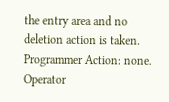the entry area and no
deletion action is taken.
Programmer Action: none.
Operator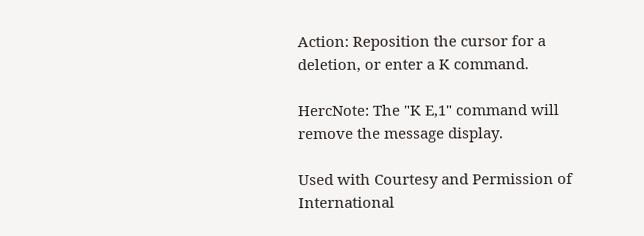Action: Reposition the cursor for a deletion, or enter a K command.

HercNote: The "K E,1" command will remove the message display.

Used with Courtesy and Permission of International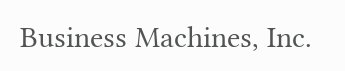Business Machines, Inc.